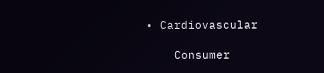• Cardiovascular

    Consumer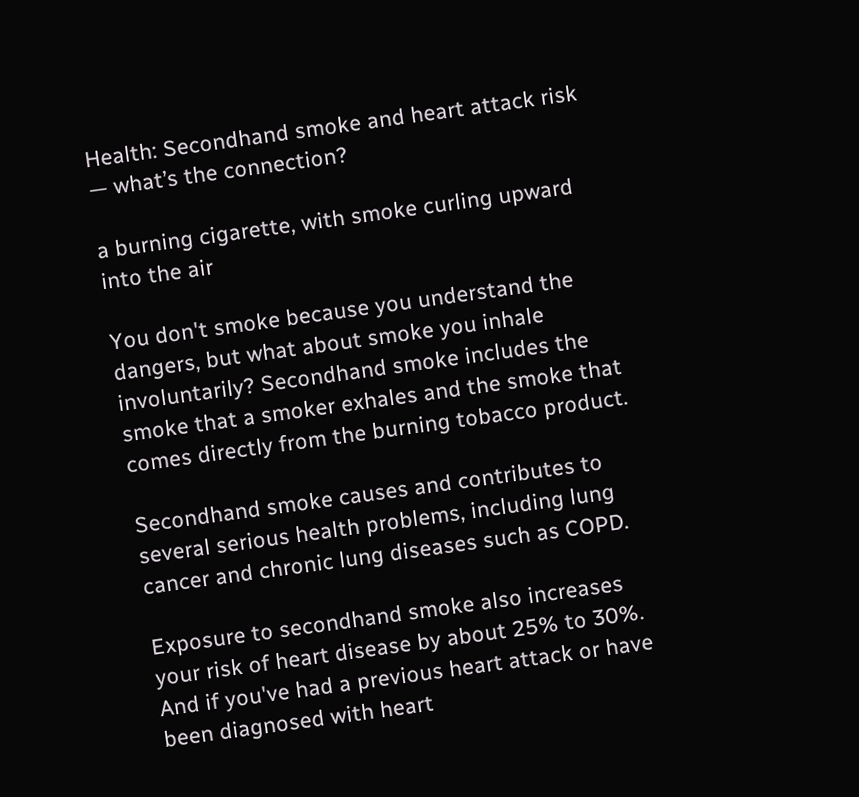Health: Secondhand smoke and heart attack risk — what’s the connection?

a burning cigarette, with smoke curling upward into the air

You don't smoke because you understand the dangers, but what about smoke you inhale involuntarily? Secondhand smoke includes the smoke that a smoker exhales and the smoke that comes directly from the burning tobacco product.

Secondhand smoke causes and contributes to several serious health problems, including lung cancer and chronic lung diseases such as COPD.

Exposure to secondhand smoke also increases your risk of heart disease by about 25% to 30%. And if you've had a previous heart attack or have been diagnosed with heart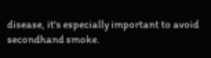disease, it's especially important to avoid secondhand smoke.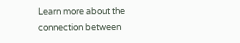Learn more about the connection between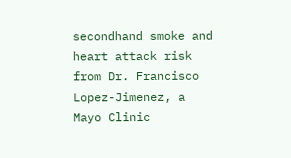secondhand smoke and heart attack risk from Dr. Francisco Lopez-Jimenez, a Mayo Clinic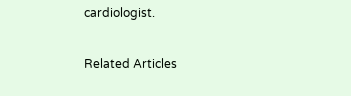cardiologist.

Related Articles